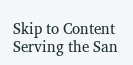Skip to Content
Serving the San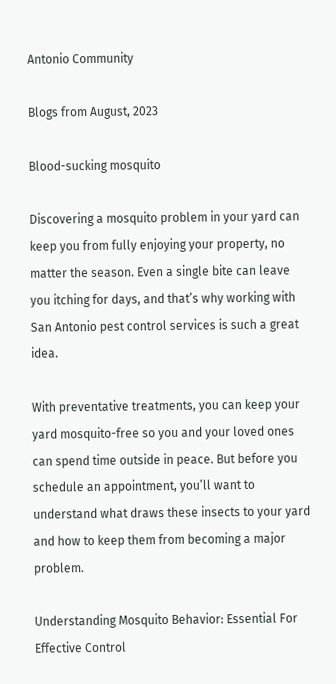Antonio Community

Blogs from August, 2023

Blood-sucking mosquito

Discovering a mosquito problem in your yard can keep you from fully enjoying your property, no matter the season. Even a single bite can leave you itching for days, and that’s why working with San Antonio pest control services is such a great idea.

With preventative treatments, you can keep your yard mosquito-free so you and your loved ones can spend time outside in peace. But before you schedule an appointment, you’ll want to understand what draws these insects to your yard and how to keep them from becoming a major problem.

Understanding Mosquito Behavior: Essential For Effective Control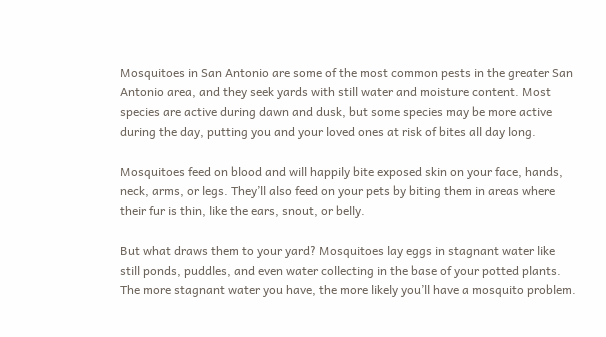Mosquitoes in San Antonio are some of the most common pests in the greater San Antonio area, and they seek yards with still water and moisture content. Most species are active during dawn and dusk, but some species may be more active during the day, putting you and your loved ones at risk of bites all day long.

Mosquitoes feed on blood and will happily bite exposed skin on your face, hands, neck, arms, or legs. They’ll also feed on your pets by biting them in areas where their fur is thin, like the ears, snout, or belly.

But what draws them to your yard? Mosquitoes lay eggs in stagnant water like still ponds, puddles, and even water collecting in the base of your potted plants. The more stagnant water you have, the more likely you’ll have a mosquito problem.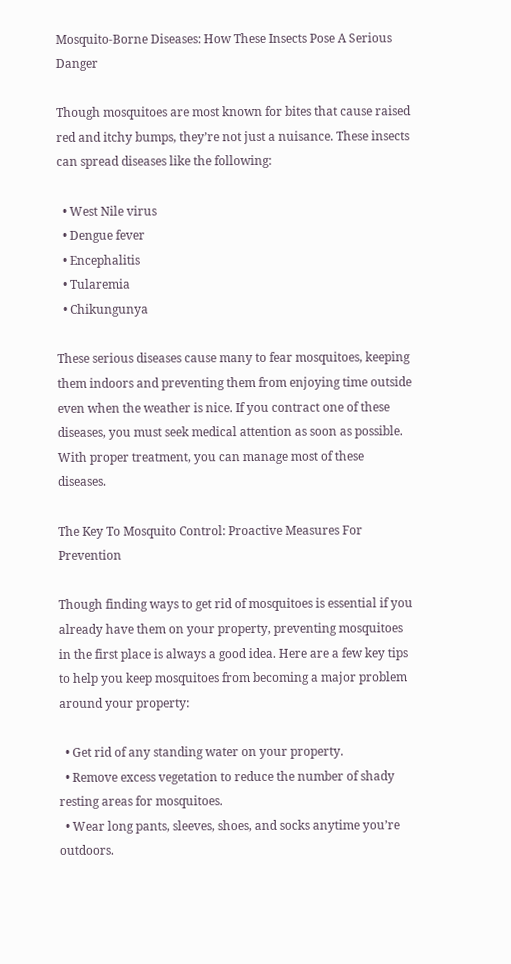Mosquito-Borne Diseases: How These Insects Pose A Serious Danger

Though mosquitoes are most known for bites that cause raised red and itchy bumps, they’re not just a nuisance. These insects can spread diseases like the following:

  • West Nile virus
  • Dengue fever
  • Encephalitis
  • Tularemia
  • Chikungunya

These serious diseases cause many to fear mosquitoes, keeping them indoors and preventing them from enjoying time outside even when the weather is nice. If you contract one of these diseases, you must seek medical attention as soon as possible. With proper treatment, you can manage most of these diseases.

The Key To Mosquito Control: Proactive Measures For Prevention

Though finding ways to get rid of mosquitoes is essential if you already have them on your property, preventing mosquitoes in the first place is always a good idea. Here are a few key tips to help you keep mosquitoes from becoming a major problem around your property:

  • Get rid of any standing water on your property.
  • Remove excess vegetation to reduce the number of shady resting areas for mosquitoes.
  • Wear long pants, sleeves, shoes, and socks anytime you’re outdoors.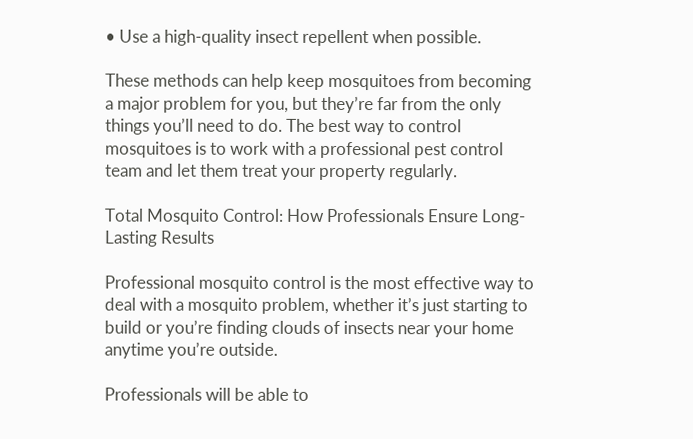• Use a high-quality insect repellent when possible.

These methods can help keep mosquitoes from becoming a major problem for you, but they’re far from the only things you’ll need to do. The best way to control mosquitoes is to work with a professional pest control team and let them treat your property regularly.

Total Mosquito Control: How Professionals Ensure Long-Lasting Results

Professional mosquito control is the most effective way to deal with a mosquito problem, whether it’s just starting to build or you’re finding clouds of insects near your home anytime you’re outside.

Professionals will be able to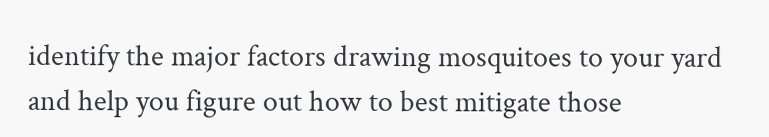identify the major factors drawing mosquitoes to your yard and help you figure out how to best mitigate those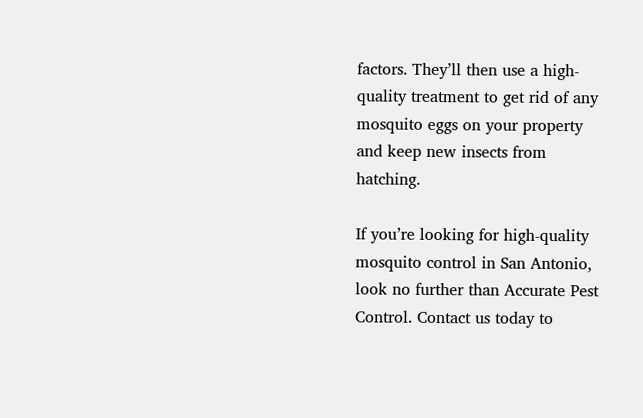factors. They’ll then use a high-quality treatment to get rid of any mosquito eggs on your property and keep new insects from hatching.

If you’re looking for high-quality mosquito control in San Antonio, look no further than Accurate Pest Control. Contact us today to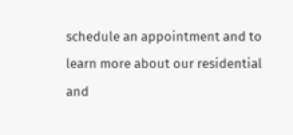schedule an appointment and to learn more about our residential and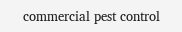commercial pest control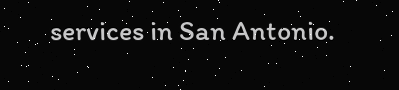services in San Antonio.